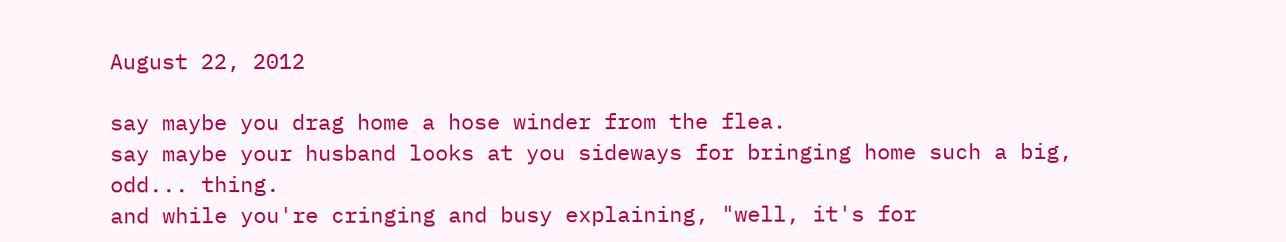August 22, 2012

say maybe you drag home a hose winder from the flea.
say maybe your husband looks at you sideways for bringing home such a big, odd... thing.
and while you're cringing and busy explaining, "well, it's for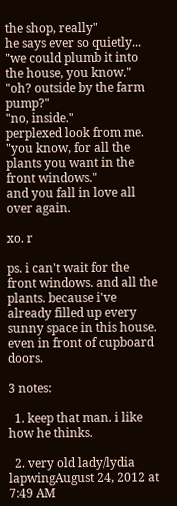the shop, really"
he says ever so quietly... "we could plumb it into the house, you know."
"oh? outside by the farm pump?"
"no, inside."
perplexed look from me.
"you know, for all the plants you want in the front windows."
and you fall in love all over again.

xo. r

ps. i can't wait for the front windows. and all the plants. because i've already filled up every sunny space in this house.
even in front of cupboard doors.

3 notes:

  1. keep that man. i like how he thinks.

  2. very old lady/lydia lapwingAugust 24, 2012 at 7:49 AM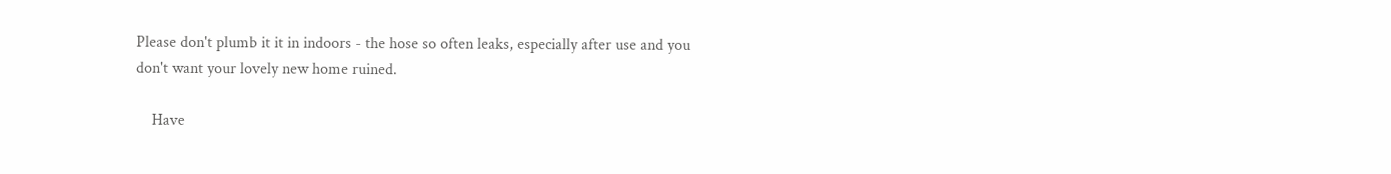Please don't plumb it it in indoors - the hose so often leaks, especially after use and you don't want your lovely new home ruined.

    Have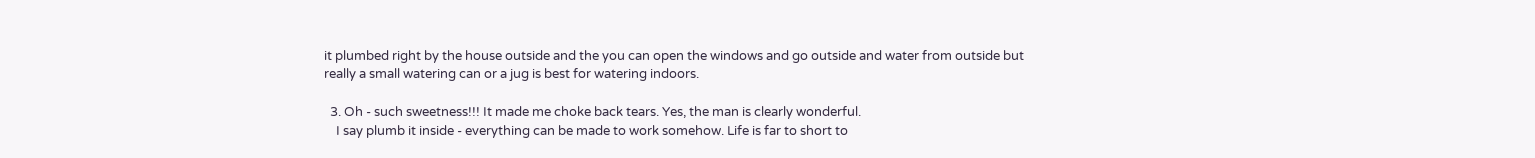it plumbed right by the house outside and the you can open the windows and go outside and water from outside but really a small watering can or a jug is best for watering indoors.

  3. Oh - such sweetness!!! It made me choke back tears. Yes, the man is clearly wonderful.
    I say plumb it inside - everything can be made to work somehow. Life is far to short to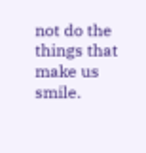not do the things that make us smile.